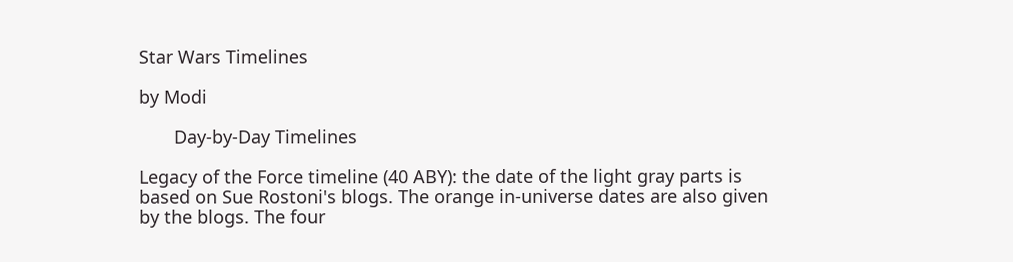Star Wars Timelines

by Modi

       Day-by-Day Timelines

Legacy of the Force timeline (40 ABY): the date of the light gray parts is based on Sue Rostoni's blogs. The orange in-universe dates are also given by the blogs. The four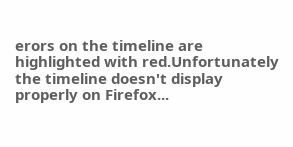erors on the timeline are highlighted with red.Unfortunately the timeline doesn't display properly on Firefox...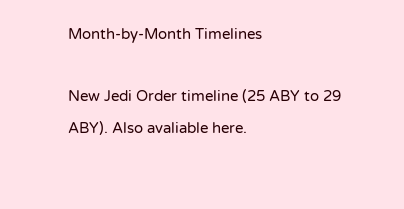Month-by-Month Timelines

New Jedi Order timeline (25 ABY to 29 ABY). Also avaliable here.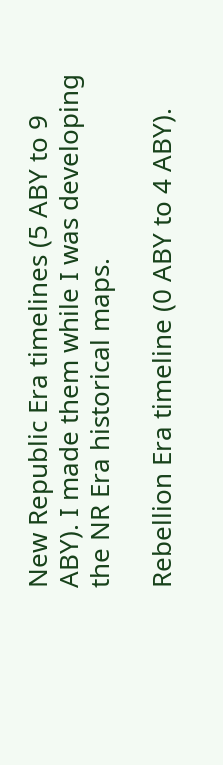New Republic Era timelines (5 ABY to 9 ABY). I made them while I was developing the NR Era historical maps.

Rebellion Era timeline (0 ABY to 4 ABY).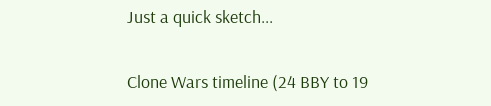Just a quick sketch...

Clone Wars timeline (24 BBY to 19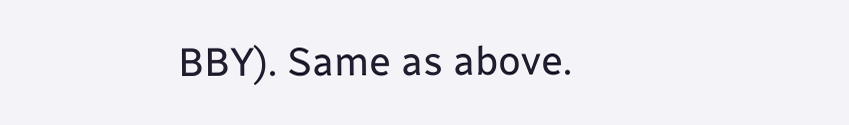BBY). Same as above.